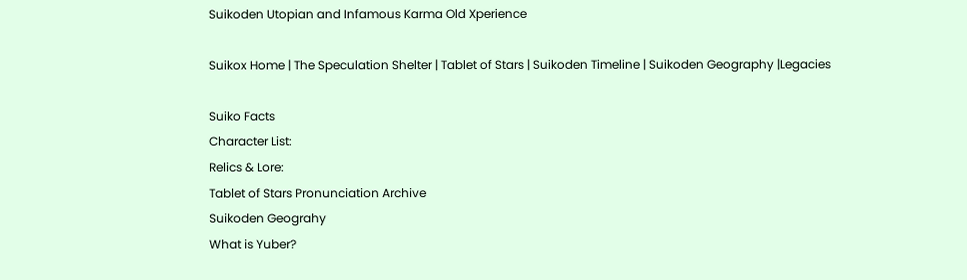Suikoden Utopian and Infamous Karma Old Xperience

Suikox Home | The Speculation Shelter | Tablet of Stars | Suikoden Timeline | Suikoden Geography |Legacies

Suiko Facts
Character List:
Relics & Lore:
Tablet of Stars Pronunciation Archive
Suikoden Geograhy
What is Yuber?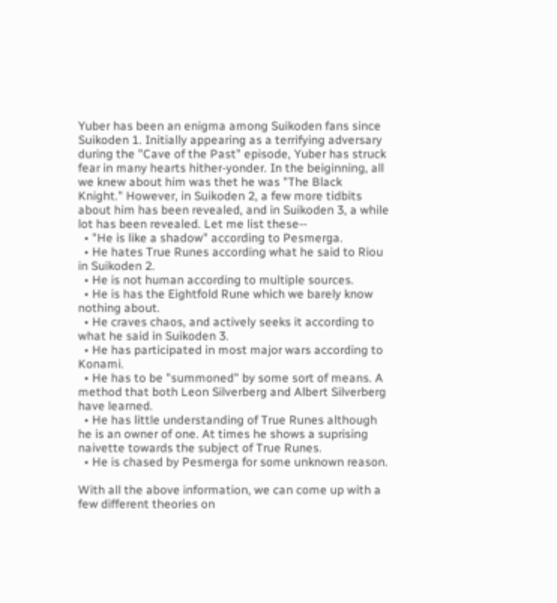Yuber has been an enigma among Suikoden fans since Suikoden 1. Initially appearing as a terrifying adversary during the "Cave of the Past" episode, Yuber has struck fear in many hearts hither-yonder. In the beiginning, all we knew about him was thet he was "The Black Knight." However, in Suikoden 2, a few more tidbits about him has been revealed, and in Suikoden 3, a while lot has been revealed. Let me list these--
  • "He is like a shadow" according to Pesmerga.
  • He hates True Runes according what he said to Riou in Suikoden 2.
  • He is not human according to multiple sources.
  • He is has the Eightfold Rune which we barely know nothing about.
  • He craves chaos, and actively seeks it according to what he said in Suikoden 3.
  • He has participated in most major wars according to Konami.
  • He has to be "summoned" by some sort of means. A method that both Leon Silverberg and Albert Silverberg have learned.
  • He has little understanding of True Runes although he is an owner of one. At times he shows a suprising naivette towards the subject of True Runes.
  • He is chased by Pesmerga for some unknown reason.

With all the above information, we can come up with a few different theories on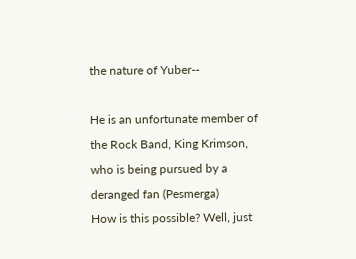the nature of Yuber--

He is an unfortunate member of the Rock Band, King Krimson, who is being pursued by a deranged fan (Pesmerga)
How is this possible? Well, just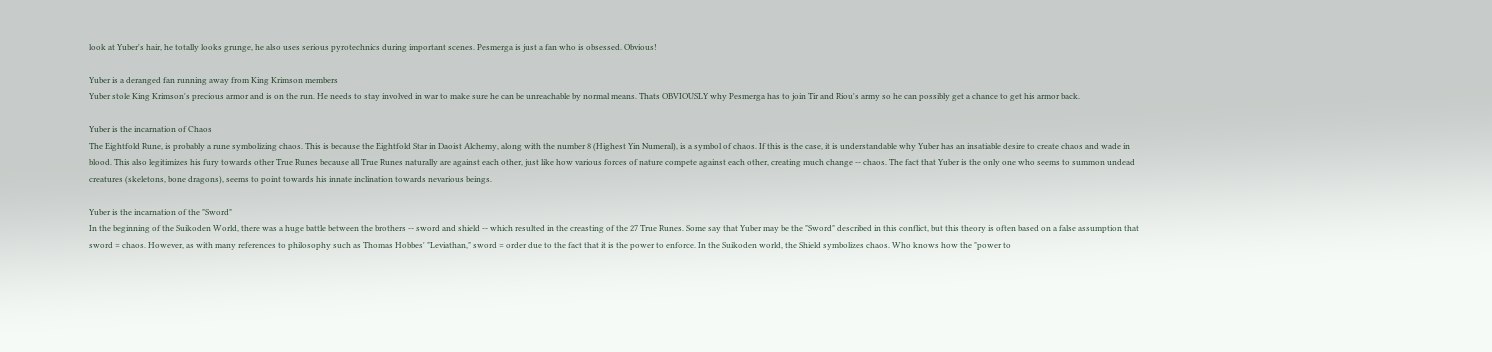look at Yuber's hair, he totally looks grunge, he also uses serious pyrotechnics during important scenes. Pesmerga is just a fan who is obsessed. Obvious!

Yuber is a deranged fan running away from King Krimson members
Yuber stole King Krimson's precious armor and is on the run. He needs to stay involved in war to make sure he can be unreachable by normal means. Thats OBVIOUSLY why Pesmerga has to join Tir and Riou's army so he can possibly get a chance to get his armor back.

Yuber is the incarnation of Chaos
The Eightfold Rune, is probably a rune symbolizing chaos. This is because the Eightfold Star in Daoist Alchemy, along with the number 8 (Highest Yin Numeral), is a symbol of chaos. If this is the case, it is understandable why Yuber has an insatiable desire to create chaos and wade in blood. This also legitimizes his fury towards other True Runes because all True Runes naturally are against each other, just like how various forces of nature compete against each other, creating much change -- chaos. The fact that Yuber is the only one who seems to summon undead creatures (skeletons, bone dragons), seems to point towards his innate inclination towards nevarious beings.

Yuber is the incarnation of the "Sword"
In the beginning of the Suikoden World, there was a huge battle between the brothers -- sword and shield -- which resulted in the creasting of the 27 True Runes. Some say that Yuber may be the "Sword" described in this conflict, but this theory is often based on a false assumption that sword = chaos. However, as with many references to philosophy such as Thomas Hobbes' "Leviathan," sword = order due to the fact that it is the power to enforce. In the Suikoden world, the Shield symbolizes chaos. Who knows how the "power to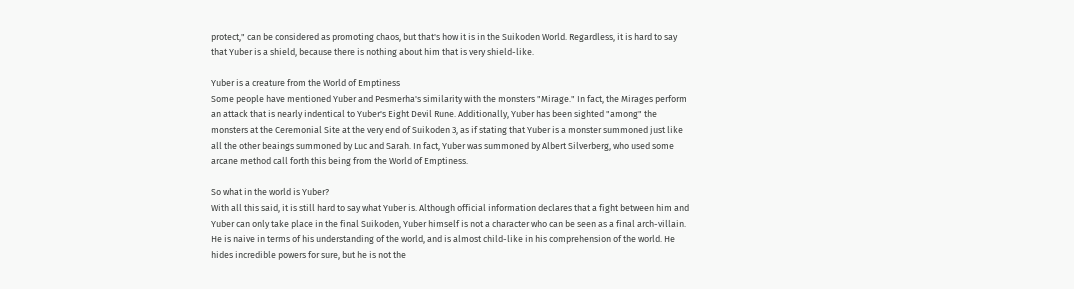protect," can be considered as promoting chaos, but that's how it is in the Suikoden World. Regardless, it is hard to say that Yuber is a shield, because there is nothing about him that is very shield-like.

Yuber is a creature from the World of Emptiness
Some people have mentioned Yuber and Pesmerha's similarity with the monsters "Mirage." In fact, the Mirages perform an attack that is nearly indentical to Yuber's Eight Devil Rune. Additionally, Yuber has been sighted "among" the monsters at the Ceremonial Site at the very end of Suikoden 3, as if stating that Yuber is a monster summoned just like all the other beaings summoned by Luc and Sarah. In fact, Yuber was summoned by Albert Silverberg, who used some arcane method call forth this being from the World of Emptiness.

So what in the world is Yuber?
With all this said, it is still hard to say what Yuber is. Although official information declares that a fight between him and Yuber can only take place in the final Suikoden, Yuber himself is not a character who can be seen as a final arch-villain. He is naive in terms of his understanding of the world, and is almost child-like in his comprehension of the world. He hides incredible powers for sure, but he is not the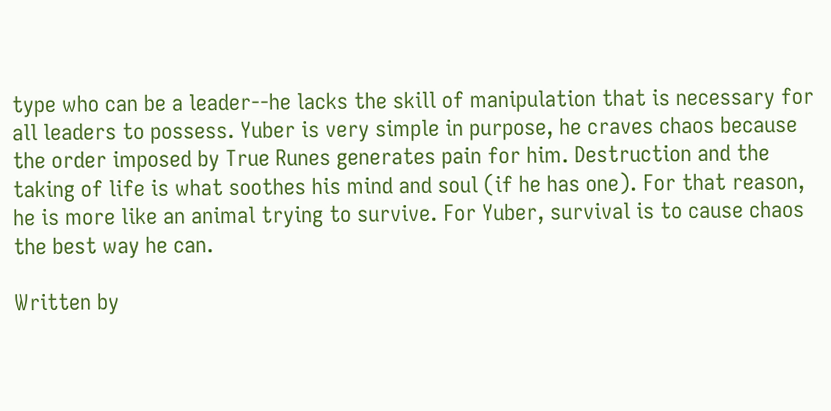type who can be a leader--he lacks the skill of manipulation that is necessary for all leaders to possess. Yuber is very simple in purpose, he craves chaos because the order imposed by True Runes generates pain for him. Destruction and the taking of life is what soothes his mind and soul (if he has one). For that reason, he is more like an animal trying to survive. For Yuber, survival is to cause chaos the best way he can.

Written by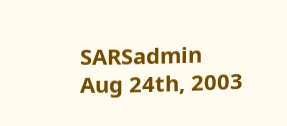SARSadmin
Aug 24th, 2003